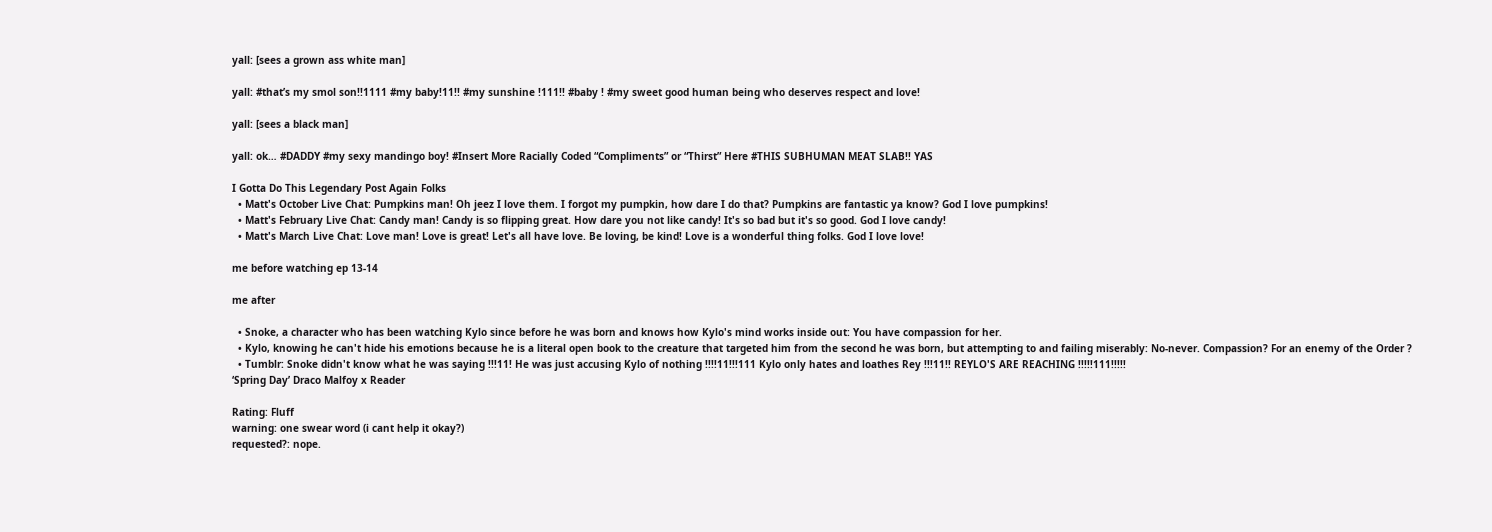yall: [sees a grown ass white man]

yall: #that’s my smol son!!1111 #my baby!11!! #my sunshine !111!! #baby ! #my sweet good human being who deserves respect and love!

yall: [sees a black man]

yall: ok… #DADDY #my sexy mandingo boy! #Insert More Racially Coded “Compliments” or “Thirst” Here #THIS SUBHUMAN MEAT SLAB!! YAS

I Gotta Do This Legendary Post Again Folks
  • Matt's October Live Chat: Pumpkins man! Oh jeez I love them. I forgot my pumpkin, how dare I do that? Pumpkins are fantastic ya know? God I love pumpkins!
  • Matt's February Live Chat: Candy man! Candy is so flipping great. How dare you not like candy! It's so bad but it's so good. God I love candy!
  • Matt's March Live Chat: Love man! Love is great! Let's all have love. Be loving, be kind! Love is a wonderful thing folks. God I love love!

me before watching ep 13-14

me after

  • Snoke, a character who has been watching Kylo since before he was born and knows how Kylo's mind works inside out: You have compassion for her.
  • Kylo, knowing he can't hide his emotions because he is a literal open book to the creature that targeted him from the second he was born, but attempting to and failing miserably: No-never. Compassion? For an enemy of the Order ?
  • Tumblr: Snoke didn't know what he was saying !!!11! He was just accusing Kylo of nothing !!!!11!!!111 Kylo only hates and loathes Rey !!!11!! REYLO'S ARE REACHING !!!!!111!!!!!
‘Spring Day’ Draco Malfoy x Reader

Rating: Fluff
warning: one swear word (i cant help it okay?)
requested?: nope.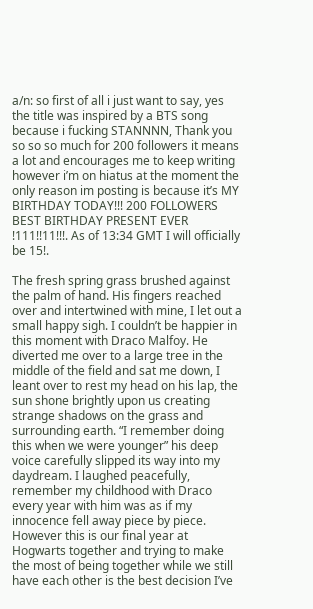a/n: so first of all i just want to say, yes the title was inspired by a BTS song because i fucking STANNNN, Thank you so so so much for 200 followers it means a lot and encourages me to keep writing however i’m on hiatus at the moment the only reason im posting is because it’s MY BIRTHDAY TODAY!!! 200 FOLLOWERS BEST BIRTHDAY PRESENT EVER !111!!11!!!. As of 13:34 GMT I will officially be 15!.

The fresh spring grass brushed against the palm of hand. His fingers reached over and intertwined with mine, I let out a small happy sigh. I couldn’t be happier in this moment with Draco Malfoy. He diverted me over to a large tree in the middle of the field and sat me down, I leant over to rest my head on his lap, the sun shone brightly upon us creating strange shadows on the grass and surrounding earth. “I remember doing this when we were younger” his deep voice carefully slipped its way into my daydream. I laughed peacefully, remember my childhood with Draco every year with him was as if my innocence fell away piece by piece. However this is our final year at Hogwarts together and trying to make the most of being together while we still have each other is the best decision I’ve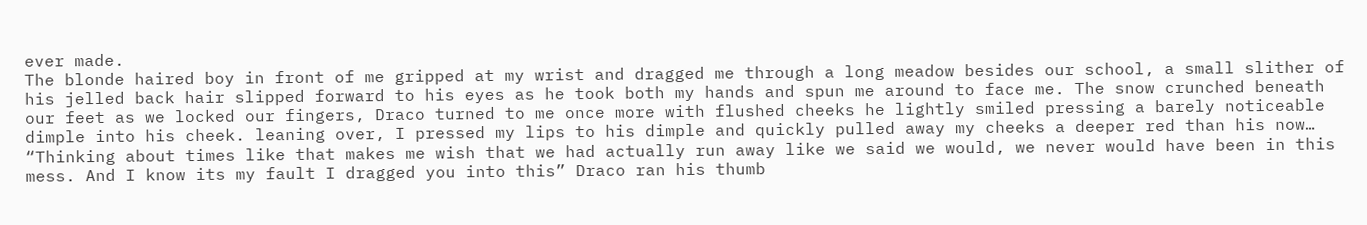ever made.
The blonde haired boy in front of me gripped at my wrist and dragged me through a long meadow besides our school, a small slither of his jelled back hair slipped forward to his eyes as he took both my hands and spun me around to face me. The snow crunched beneath our feet as we locked our fingers, Draco turned to me once more with flushed cheeks he lightly smiled pressing a barely noticeable dimple into his cheek. leaning over, I pressed my lips to his dimple and quickly pulled away my cheeks a deeper red than his now…
“Thinking about times like that makes me wish that we had actually run away like we said we would, we never would have been in this mess. And I know its my fault I dragged you into this” Draco ran his thumb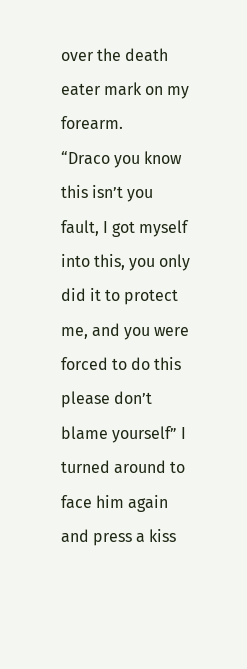over the death eater mark on my forearm.
“Draco you know this isn’t you fault, I got myself into this, you only did it to protect me, and you were forced to do this please don’t blame yourself” I turned around to face him again and press a kiss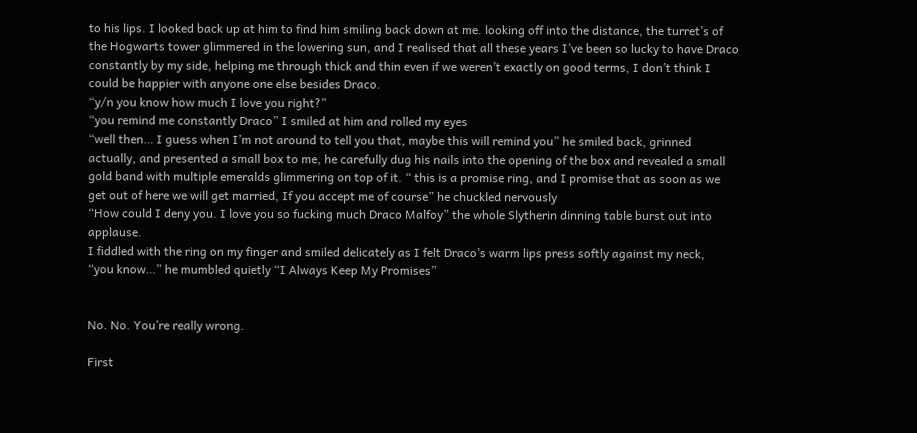to his lips. I looked back up at him to find him smiling back down at me. looking off into the distance, the turret’s of the Hogwarts tower glimmered in the lowering sun, and I realised that all these years I’ve been so lucky to have Draco constantly by my side, helping me through thick and thin even if we weren’t exactly on good terms, I don’t think I could be happier with anyone one else besides Draco.
“y/n you know how much I love you right?”
“you remind me constantly Draco” I smiled at him and rolled my eyes
“well then… I guess when I’m not around to tell you that, maybe this will remind you” he smiled back, grinned actually, and presented a small box to me, he carefully dug his nails into the opening of the box and revealed a small gold band with multiple emeralds glimmering on top of it. “ this is a promise ring, and I promise that as soon as we get out of here we will get married, If you accept me of course” he chuckled nervously
“How could I deny you. I love you so fucking much Draco Malfoy” the whole Slytherin dinning table burst out into applause.
I fiddled with the ring on my finger and smiled delicately as I felt Draco’s warm lips press softly against my neck,
“you know…” he mumbled quietly “I Always Keep My Promises”


No. No. You’re really wrong.

First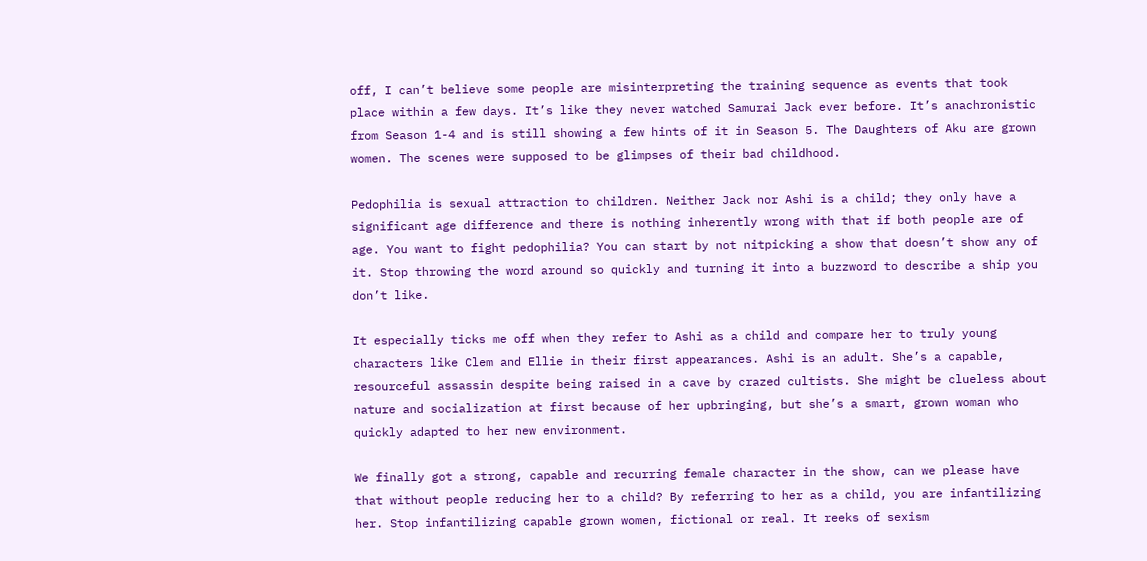off, I can’t believe some people are misinterpreting the training sequence as events that took place within a few days. It’s like they never watched Samurai Jack ever before. It’s anachronistic from Season 1-4 and is still showing a few hints of it in Season 5. The Daughters of Aku are grown women. The scenes were supposed to be glimpses of their bad childhood.

Pedophilia is sexual attraction to children. Neither Jack nor Ashi is a child; they only have a significant age difference and there is nothing inherently wrong with that if both people are of age. You want to fight pedophilia? You can start by not nitpicking a show that doesn’t show any of it. Stop throwing the word around so quickly and turning it into a buzzword to describe a ship you don’t like.

It especially ticks me off when they refer to Ashi as a child and compare her to truly young characters like Clem and Ellie in their first appearances. Ashi is an adult. She’s a capable, resourceful assassin despite being raised in a cave by crazed cultists. She might be clueless about nature and socialization at first because of her upbringing, but she’s a smart, grown woman who quickly adapted to her new environment.

We finally got a strong, capable and recurring female character in the show, can we please have that without people reducing her to a child? By referring to her as a child, you are infantilizing her. Stop infantilizing capable grown women, fictional or real. It reeks of sexism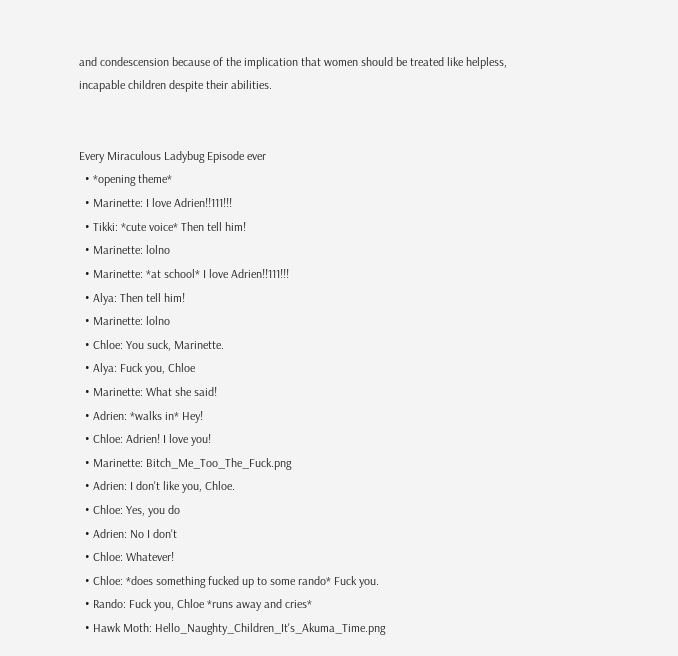and condescension because of the implication that women should be treated like helpless, incapable children despite their abilities.


Every Miraculous Ladybug Episode ever
  • *opening theme*
  • Marinette: I love Adrien!!111!!!
  • Tikki: *cute voice* Then tell him!
  • Marinette: lolno
  • Marinette: *at school* I love Adrien!!111!!!
  • Alya: Then tell him!
  • Marinette: lolno
  • Chloe: You suck, Marinette.
  • Alya: Fuck you, Chloe
  • Marinette: What she said!
  • Adrien: *walks in* Hey!
  • Chloe: Adrien! I love you!
  • Marinette: Bitch_Me_Too_The_Fuck.png
  • Adrien: I don't like you, Chloe.
  • Chloe: Yes, you do
  • Adrien: No I don't
  • Chloe: Whatever!
  • Chloe: *does something fucked up to some rando* Fuck you.
  • Rando: Fuck you, Chloe *runs away and cries*
  • Hawk Moth: Hello_Naughty_Children_It's_Akuma_Time.png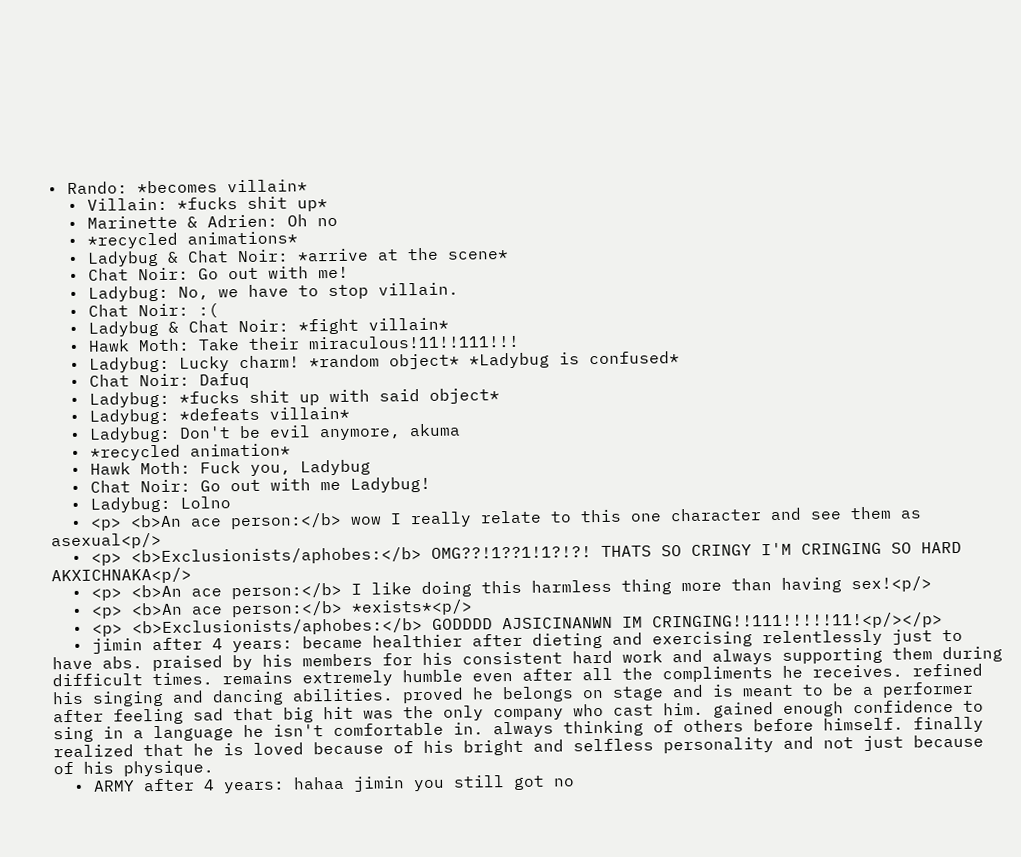• Rando: *becomes villain*
  • Villain: *fucks shit up*
  • Marinette & Adrien: Oh no
  • *recycled animations*
  • Ladybug & Chat Noir: *arrive at the scene*
  • Chat Noir: Go out with me!
  • Ladybug: No, we have to stop villain.
  • Chat Noir: :(
  • Ladybug & Chat Noir: *fight villain*
  • Hawk Moth: Take their miraculous!11!!111!!!
  • Ladybug: Lucky charm! *random object* *Ladybug is confused*
  • Chat Noir: Dafuq
  • Ladybug: *fucks shit up with said object*
  • Ladybug: *defeats villain*
  • Ladybug: Don't be evil anymore, akuma
  • *recycled animation*
  • Hawk Moth: Fuck you, Ladybug
  • Chat Noir: Go out with me Ladybug!
  • Ladybug: Lolno
  • <p> <b>An ace person:</b> wow I really relate to this one character and see them as asexual<p/>
  • <p> <b>Exclusionists/aphobes:</b> OMG??!1??1!1?!?! THATS SO CRINGY I'M CRINGING SO HARD AKXICHNAKA<p/>
  • <p> <b>An ace person:</b> I like doing this harmless thing more than having sex!<p/>
  • <p> <b>An ace person:</b> *exists*<p/>
  • <p> <b>Exclusionists/aphobes:</b> GODDDD AJSICINANWN IM CRINGING!!111!!!!!11!<p/></p>
  • jimin after 4 years: became healthier after dieting and exercising relentlessly just to have abs. praised by his members for his consistent hard work and always supporting them during difficult times. remains extremely humble even after all the compliments he receives. refined his singing and dancing abilities. proved he belongs on stage and is meant to be a performer after feeling sad that big hit was the only company who cast him. gained enough confidence to sing in a language he isn't comfortable in. always thinking of others before himself. finally realized that he is loved because of his bright and selfless personality and not just because of his physique.
  • ARMY after 4 years: hahaa jimin you still got no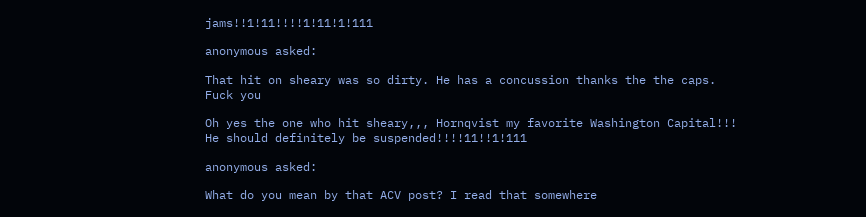jams!!1!11!!!!1!11!1!111

anonymous asked:

That hit on sheary was so dirty. He has a concussion thanks the the caps. Fuck you

Oh yes the one who hit sheary,,, Hornqvist my favorite Washington Capital!!! He should definitely be suspended!!!!11!!1!111

anonymous asked:

What do you mean by that ACV post? I read that somewhere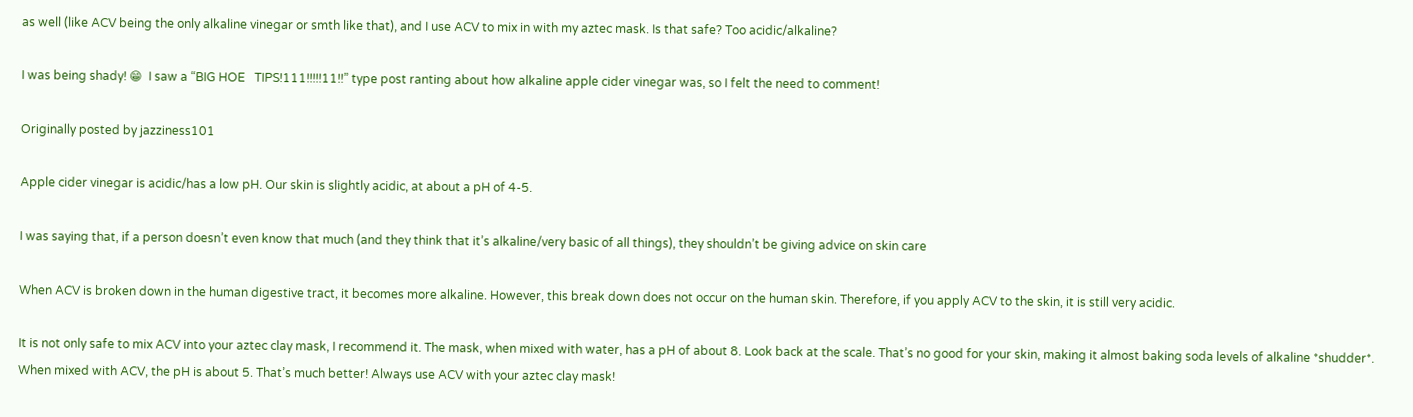as well (like ACV being the only alkaline vinegar or smth like that), and I use ACV to mix in with my aztec mask. Is that safe? Too acidic/alkaline?

I was being shady! 😁  I saw a “BIG HOE   TIPS!111!!!!!11!!” type post ranting about how alkaline apple cider vinegar was, so I felt the need to comment!

Originally posted by jazziness101

Apple cider vinegar is acidic/has a low pH. Our skin is slightly acidic, at about a pH of 4-5.

I was saying that, if a person doesn’t even know that much (and they think that it’s alkaline/very basic of all things), they shouldn’t be giving advice on skin care

When ACV is broken down in the human digestive tract, it becomes more alkaline. However, this break down does not occur on the human skin. Therefore, if you apply ACV to the skin, it is still very acidic.

It is not only safe to mix ACV into your aztec clay mask, I recommend it. The mask, when mixed with water, has a pH of about 8. Look back at the scale. That’s no good for your skin, making it almost baking soda levels of alkaline *shudder*. When mixed with ACV, the pH is about 5. That’s much better! Always use ACV with your aztec clay mask!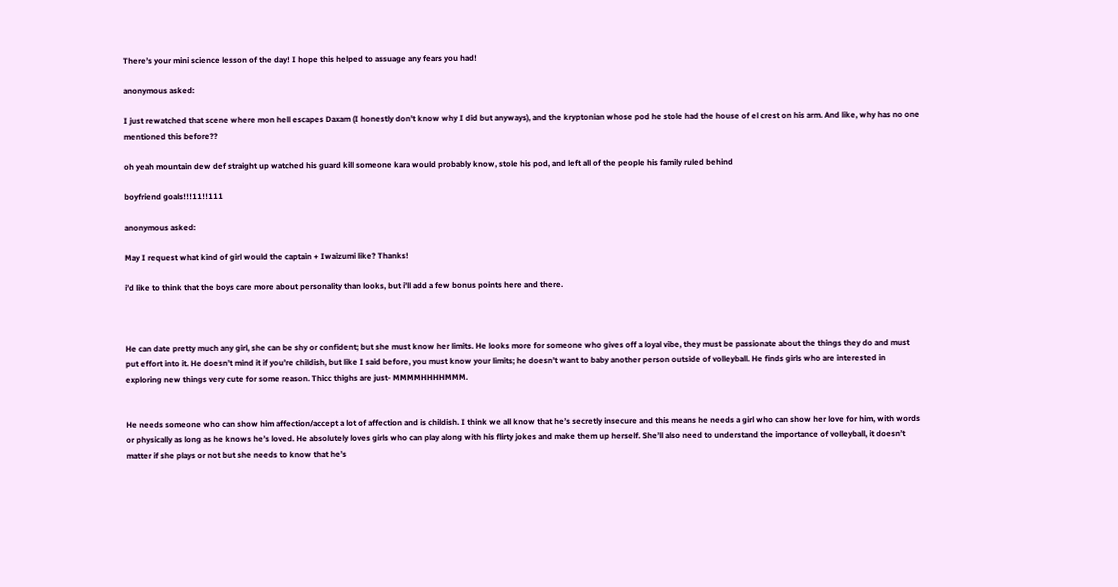There’s your mini science lesson of the day! I hope this helped to assuage any fears you had!

anonymous asked:

I just rewatched that scene where mon hell escapes Daxam (I honestly don't know why I did but anyways), and the kryptonian whose pod he stole had the house of el crest on his arm. And like, why has no one mentioned this before??

oh yeah mountain dew def straight up watched his guard kill someone kara would probably know, stole his pod, and left all of the people his family ruled behind

boyfriend goals!!!11!!111

anonymous asked:

May I request what kind of girl would the captain + Iwaizumi like? Thanks!

i’d like to think that the boys care more about personality than looks, but i’ll add a few bonus points here and there.



He can date pretty much any girl, she can be shy or confident; but she must know her limits. He looks more for someone who gives off a loyal vibe, they must be passionate about the things they do and must put effort into it. He doesn’t mind it if you’re childish, but like I said before, you must know your limits; he doesn’t want to baby another person outside of volleyball. He finds girls who are interested in exploring new things very cute for some reason. Thicc thighs are just- MMMMHHHHMMM.


He needs someone who can show him affection/accept a lot of affection and is childish. I think we all know that he’s secretly insecure and this means he needs a girl who can show her love for him, with words or physically as long as he knows he’s loved. He absolutely loves girls who can play along with his flirty jokes and make them up herself. She’ll also need to understand the importance of volleyball, it doesn’t matter if she plays or not but she needs to know that he’s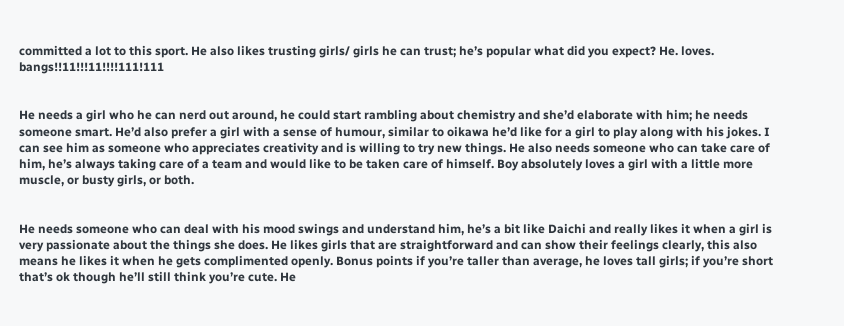committed a lot to this sport. He also likes trusting girls/ girls he can trust; he’s popular what did you expect? He. loves. bangs!!11!!!11!!!!111!111


He needs a girl who he can nerd out around, he could start rambling about chemistry and she’d elaborate with him; he needs someone smart. He’d also prefer a girl with a sense of humour, similar to oikawa he’d like for a girl to play along with his jokes. I can see him as someone who appreciates creativity and is willing to try new things. He also needs someone who can take care of him, he’s always taking care of a team and would like to be taken care of himself. Boy absolutely loves a girl with a little more muscle, or busty girls, or both.


He needs someone who can deal with his mood swings and understand him, he’s a bit like Daichi and really likes it when a girl is very passionate about the things she does. He likes girls that are straightforward and can show their feelings clearly, this also means he likes it when he gets complimented openly. Bonus points if you’re taller than average, he loves tall girls; if you’re short that’s ok though he’ll still think you’re cute. He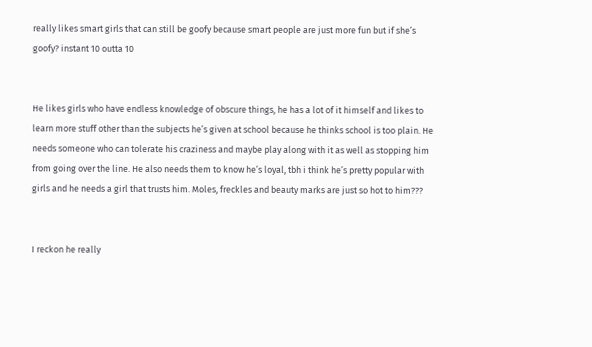really likes smart girls that can still be goofy because smart people are just more fun but if she’s goofy? instant 10 outta 10


He likes girls who have endless knowledge of obscure things, he has a lot of it himself and likes to learn more stuff other than the subjects he’s given at school because he thinks school is too plain. He needs someone who can tolerate his craziness and maybe play along with it as well as stopping him from going over the line. He also needs them to know he’s loyal, tbh i think he’s pretty popular with girls and he needs a girl that trusts him. Moles, freckles and beauty marks are just so hot to him???


I reckon he really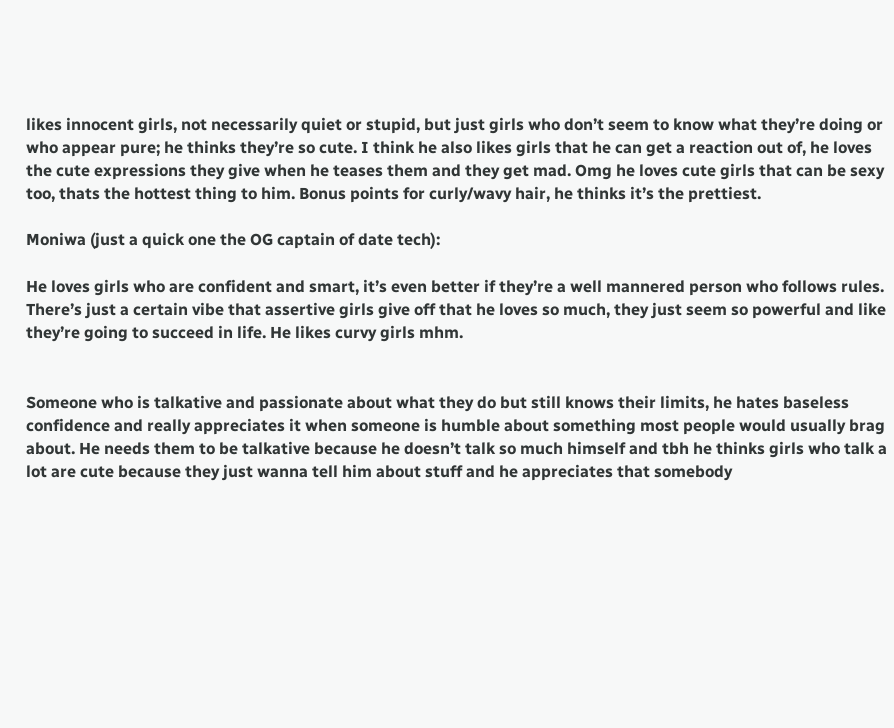likes innocent girls, not necessarily quiet or stupid, but just girls who don’t seem to know what they’re doing or who appear pure; he thinks they’re so cute. I think he also likes girls that he can get a reaction out of, he loves the cute expressions they give when he teases them and they get mad. Omg he loves cute girls that can be sexy too, thats the hottest thing to him. Bonus points for curly/wavy hair, he thinks it’s the prettiest.

Moniwa (just a quick one the OG captain of date tech):

He loves girls who are confident and smart, it’s even better if they’re a well mannered person who follows rules. There’s just a certain vibe that assertive girls give off that he loves so much, they just seem so powerful and like they’re going to succeed in life. He likes curvy girls mhm.


Someone who is talkative and passionate about what they do but still knows their limits, he hates baseless confidence and really appreciates it when someone is humble about something most people would usually brag about. He needs them to be talkative because he doesn’t talk so much himself and tbh he thinks girls who talk a lot are cute because they just wanna tell him about stuff and he appreciates that somebody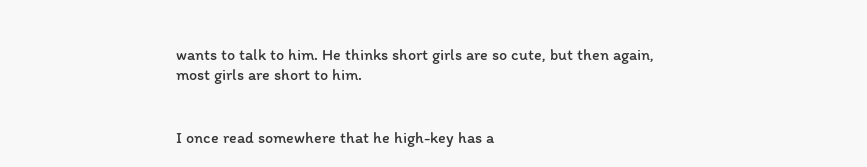wants to talk to him. He thinks short girls are so cute, but then again, most girls are short to him.


I once read somewhere that he high-key has a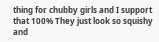thing for chubby girls and I support that 100% They just look so squishy and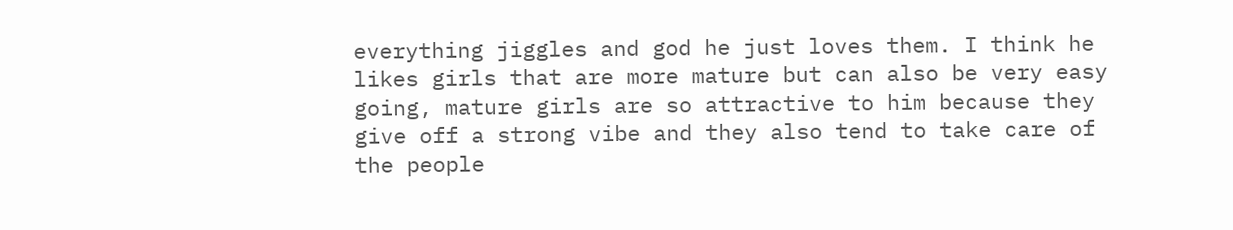everything jiggles and god he just loves them. I think he likes girls that are more mature but can also be very easy going, mature girls are so attractive to him because they give off a strong vibe and they also tend to take care of the people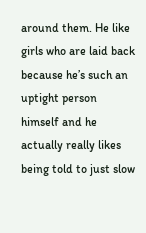around them. He like girls who are laid back because he’s such an uptight person himself and he actually really likes being told to just slow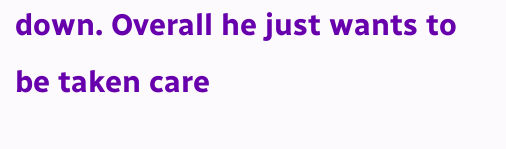down. Overall he just wants to be taken care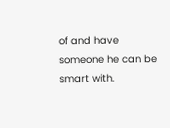of and have someone he can be smart with.